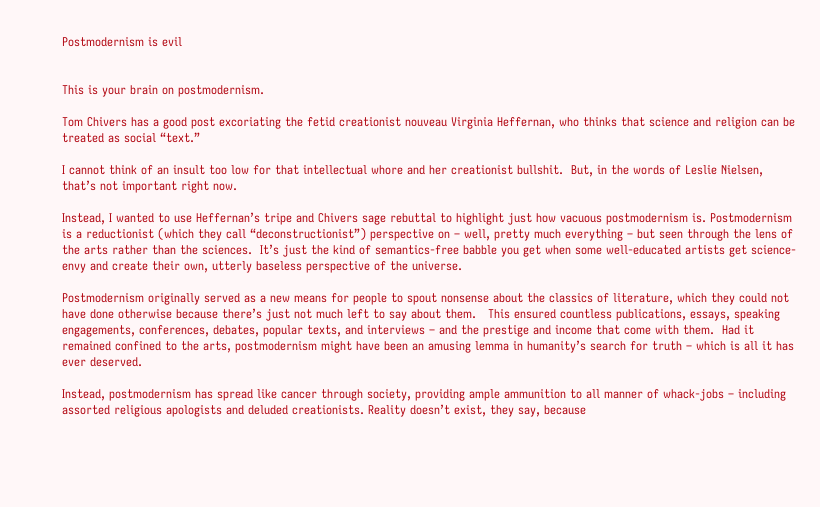Postmodernism is evil


This is your brain on postmodernism.

Tom Chivers has a good post excoriating the fetid creationist nouveau Virginia Heffernan, who thinks that science and religion can be treated as social “text.”

I cannot think of an insult too low for that intellectual whore and her creationist bullshit.  But, in the words of Leslie Nielsen, that’s not important right now.

Instead, I wanted to use Heffernan’s tripe and Chivers sage rebuttal to highlight just how vacuous postmodernism is. Postmodernism is a reductionist (which they call “deconstructionist”) perspective on – well, pretty much everything – but seen through the lens of the arts rather than the sciences.  It’s just the kind of semantics-free babble you get when some well-educated artists get science-envy and create their own, utterly baseless perspective of the universe.

Postmodernism originally served as a new means for people to spout nonsense about the classics of literature, which they could not have done otherwise because there’s just not much left to say about them.   This ensured countless publications, essays, speaking engagements, conferences, debates, popular texts, and interviews – and the prestige and income that come with them.  Had it remained confined to the arts, postmodernism might have been an amusing lemma in humanity’s search for truth – which is all it has ever deserved.

Instead, postmodernism has spread like cancer through society, providing ample ammunition to all manner of whack-jobs – including assorted religious apologists and deluded creationists. Reality doesn’t exist, they say, because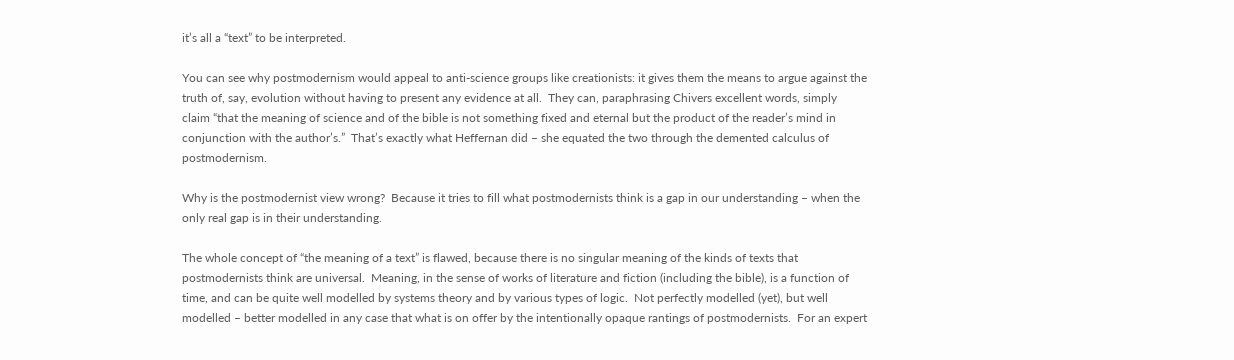it’s all a “text” to be interpreted.

You can see why postmodernism would appeal to anti-science groups like creationists: it gives them the means to argue against the truth of, say, evolution without having to present any evidence at all.  They can, paraphrasing Chivers excellent words, simply claim “that the meaning of science and of the bible is not something fixed and eternal but the product of the reader’s mind in conjunction with the author’s.”  That’s exactly what Heffernan did – she equated the two through the demented calculus of postmodernism.

Why is the postmodernist view wrong?  Because it tries to fill what postmodernists think is a gap in our understanding – when the only real gap is in their understanding.

The whole concept of “the meaning of a text” is flawed, because there is no singular meaning of the kinds of texts that postmodernists think are universal.  Meaning, in the sense of works of literature and fiction (including the bible), is a function of time, and can be quite well modelled by systems theory and by various types of logic.  Not perfectly modelled (yet), but well modelled – better modelled in any case that what is on offer by the intentionally opaque rantings of postmodernists.  For an expert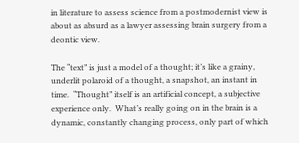in literature to assess science from a postmodernist view is about as absurd as a lawyer assessing brain surgery from a deontic view.

The “text” is just a model of a thought; it’s like a grainy, underlit polaroid of a thought, a snapshot, an instant in time.  “Thought” itself is an artificial concept, a subjective experience only.  What’s really going on in the brain is a dynamic, constantly changing process, only part of which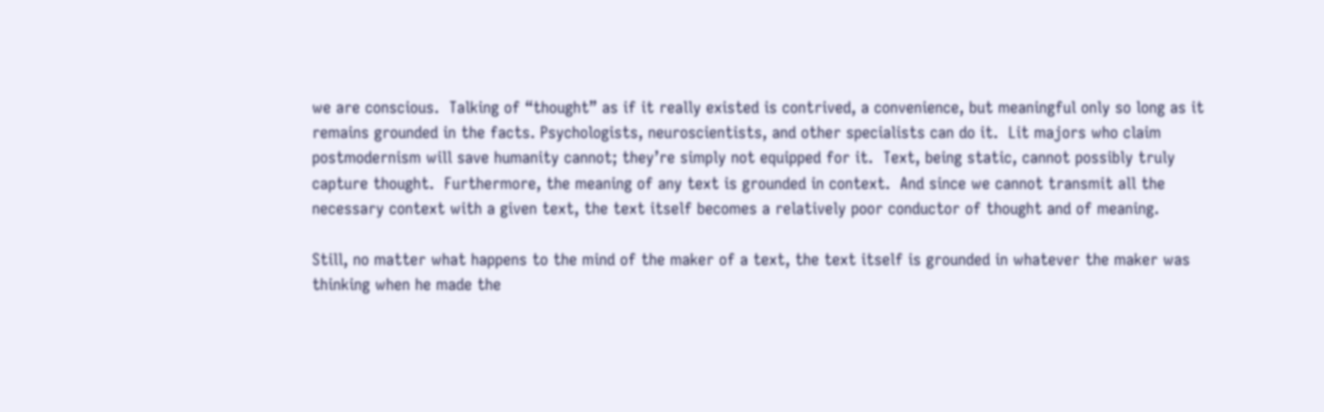we are conscious.  Talking of “thought” as if it really existed is contrived, a convenience, but meaningful only so long as it remains grounded in the facts. Psychologists, neuroscientists, and other specialists can do it.  Lit majors who claim postmodernism will save humanity cannot; they’re simply not equipped for it.  Text, being static, cannot possibly truly capture thought.  Furthermore, the meaning of any text is grounded in context.  And since we cannot transmit all the necessary context with a given text, the text itself becomes a relatively poor conductor of thought and of meaning.

Still, no matter what happens to the mind of the maker of a text, the text itself is grounded in whatever the maker was thinking when he made the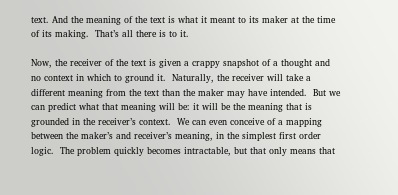text. And the meaning of the text is what it meant to its maker at the time of its making.  That’s all there is to it.

Now, the receiver of the text is given a crappy snapshot of a thought and no context in which to ground it.  Naturally, the receiver will take a different meaning from the text than the maker may have intended.  But we can predict what that meaning will be: it will be the meaning that is grounded in the receiver’s context.  We can even conceive of a mapping between the maker’s and receiver’s meaning, in the simplest first order logic.  The problem quickly becomes intractable, but that only means that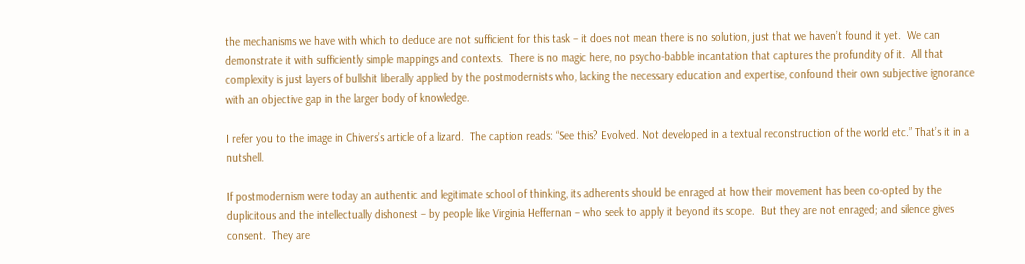the mechanisms we have with which to deduce are not sufficient for this task – it does not mean there is no solution, just that we haven’t found it yet.  We can demonstrate it with sufficiently simple mappings and contexts.  There is no magic here, no psycho-babble incantation that captures the profundity of it.  All that complexity is just layers of bullshit liberally applied by the postmodernists who, lacking the necessary education and expertise, confound their own subjective ignorance with an objective gap in the larger body of knowledge.

I refer you to the image in Chivers’s article of a lizard.  The caption reads: “See this? Evolved. Not developed in a textual reconstruction of the world etc.” That’s it in a nutshell.

If postmodernism were today an authentic and legitimate school of thinking, its adherents should be enraged at how their movement has been co-opted by the duplicitous and the intellectually dishonest – by people like Virginia Heffernan – who seek to apply it beyond its scope.  But they are not enraged; and silence gives consent.  They are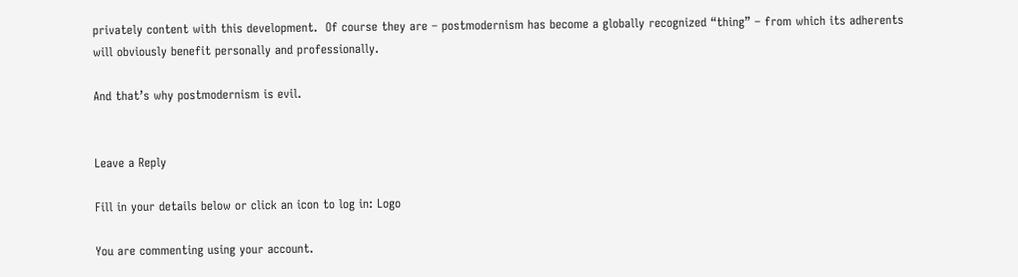privately content with this development.  Of course they are – postmodernism has become a globally recognized “thing” – from which its adherents will obviously benefit personally and professionally.

And that’s why postmodernism is evil.


Leave a Reply

Fill in your details below or click an icon to log in: Logo

You are commenting using your account.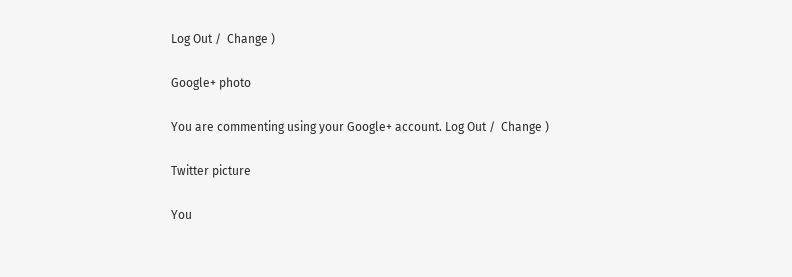Log Out /  Change )

Google+ photo

You are commenting using your Google+ account. Log Out /  Change )

Twitter picture

You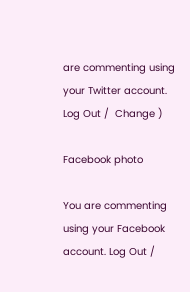are commenting using your Twitter account. Log Out /  Change )

Facebook photo

You are commenting using your Facebook account. Log Out /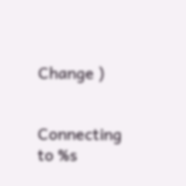Change )


Connecting to %s